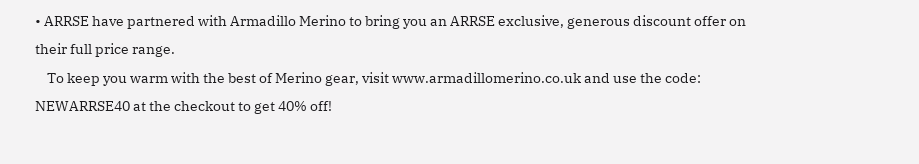• ARRSE have partnered with Armadillo Merino to bring you an ARRSE exclusive, generous discount offer on their full price range.
    To keep you warm with the best of Merino gear, visit www.armadillomerino.co.uk and use the code: NEWARRSE40 at the checkout to get 40% off!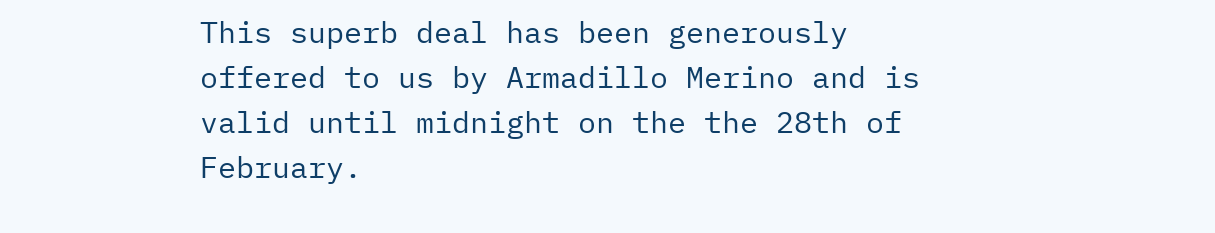This superb deal has been generously offered to us by Armadillo Merino and is valid until midnight on the the 28th of February.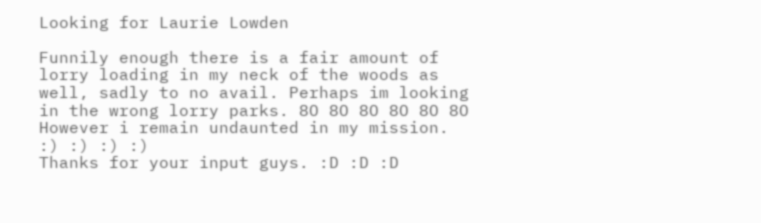Looking for Laurie Lowden

Funnily enough there is a fair amount of lorry loading in my neck of the woods as well, sadly to no avail. Perhaps im looking in the wrong lorry parks. 8O 8O 8O 8O 8O 8O
However i remain undaunted in my mission. :) :) :) :)
Thanks for your input guys. :D :D :D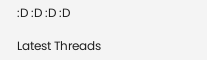:D :D :D :D

Latest Threads